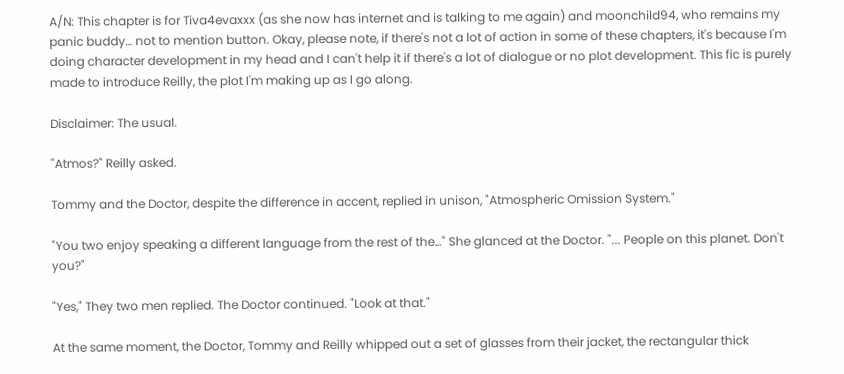A/N: This chapter is for Tiva4evaxxx (as she now has internet and is talking to me again) and moonchild94, who remains my panic buddy… not to mention button. Okay, please note, if there's not a lot of action in some of these chapters, it's because I'm doing character development in my head and I can't help it if there's a lot of dialogue or no plot development. This fic is purely made to introduce Reilly, the plot I'm making up as I go along.

Disclaimer: The usual.

"Atmos?" Reilly asked.

Tommy and the Doctor, despite the difference in accent, replied in unison, "Atmospheric Omission System."

"You two enjoy speaking a different language from the rest of the…" She glanced at the Doctor. "... People on this planet. Don't you?"

"Yes," They two men replied. The Doctor continued. "Look at that."

At the same moment, the Doctor, Tommy and Reilly whipped out a set of glasses from their jacket, the rectangular thick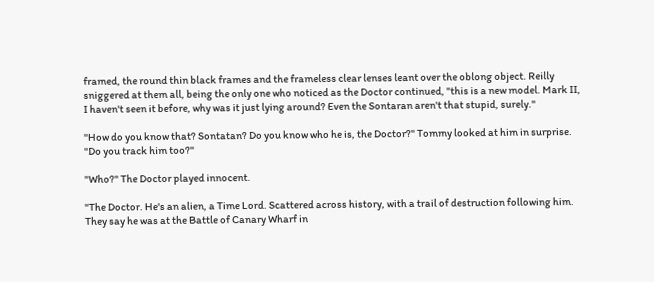framed, the round thin black frames and the frameless clear lenses leant over the oblong object. Reilly sniggered at them all, being the only one who noticed as the Doctor continued, "this is a new model. Mark II, I haven't seen it before, why was it just lying around? Even the Sontaran aren't that stupid, surely."

"How do you know that? Sontatan? Do you know who he is, the Doctor?" Tommy looked at him in surprise. "Do you track him too?"

"Who?" The Doctor played innocent.

"The Doctor. He's an alien, a Time Lord. Scattered across history, with a trail of destruction following him. They say he was at the Battle of Canary Wharf in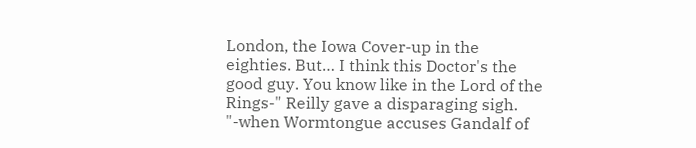London, the Iowa Cover-up in the eighties. But… I think this Doctor's the good guy. You know like in the Lord of the Rings-" Reilly gave a disparaging sigh. "-when Wormtongue accuses Gandalf of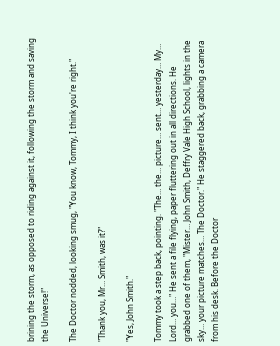brining the storm, as opposed to riding against it, following the storm and saving the Universe!"

The Doctor nodded, looking smug, "You know, Tommy, I think you're right."

"Thank you, Mr… Smith, was it?"

"Yes, John Smith."

Tommy took a step back, pointing. "The… the… picture… sent… yesterday… My… Lord… you…" He sent a file flying, paper fluttering out in all directions. He grabbed one of them, "Mister… John Smith, Deffry Vale High School, lights in the sky… your picture matches… The Doctor." He staggered back, grabbing a camera from his desk. Before the Doctor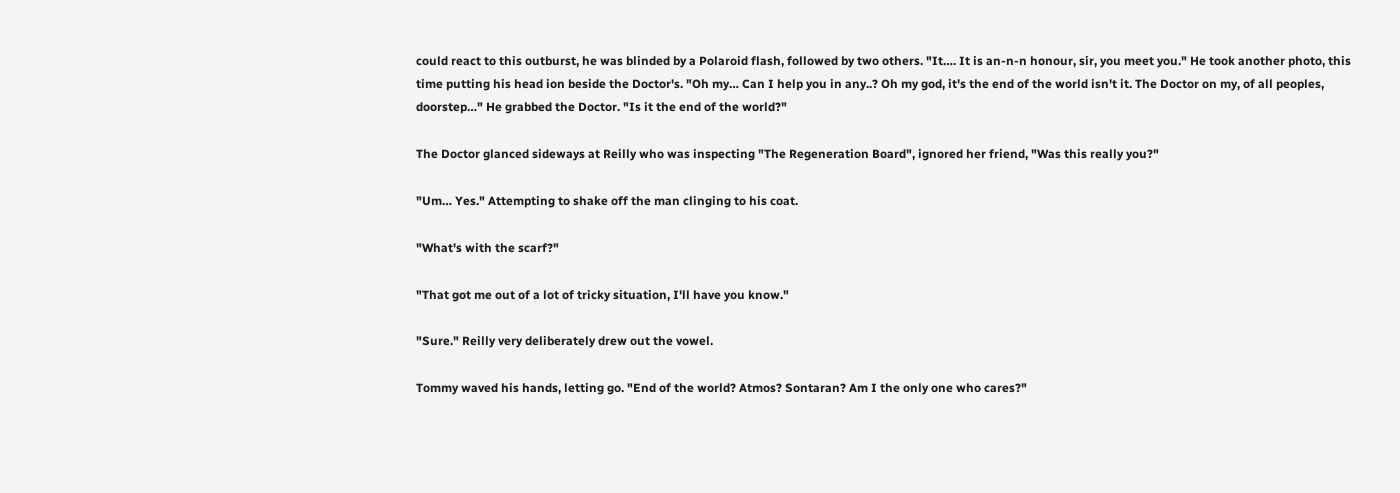could react to this outburst, he was blinded by a Polaroid flash, followed by two others. "It…. It is an-n-n honour, sir, you meet you." He took another photo, this time putting his head ion beside the Doctor's. "Oh my… Can I help you in any..? Oh my god, it's the end of the world isn't it. The Doctor on my, of all peoples, doorstep…" He grabbed the Doctor. "Is it the end of the world?"

The Doctor glanced sideways at Reilly who was inspecting "The Regeneration Board", ignored her friend, "Was this really you?"

"Um… Yes." Attempting to shake off the man clinging to his coat.

"What's with the scarf?"

"That got me out of a lot of tricky situation, I'll have you know."

"Sure." Reilly very deliberately drew out the vowel.

Tommy waved his hands, letting go. "End of the world? Atmos? Sontaran? Am I the only one who cares?"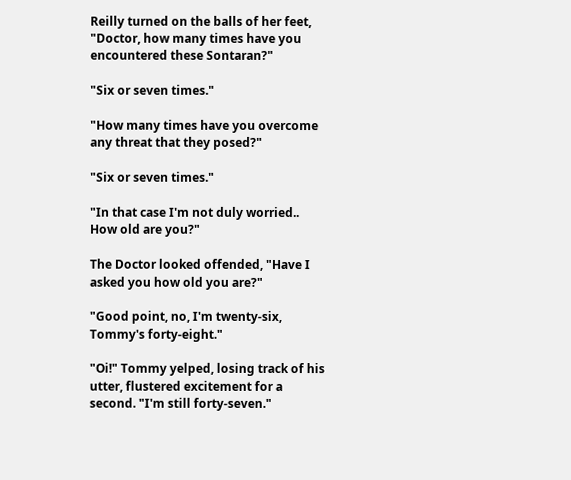Reilly turned on the balls of her feet, "Doctor, how many times have you encountered these Sontaran?"

"Six or seven times."

"How many times have you overcome any threat that they posed?"

"Six or seven times."

"In that case I'm not duly worried.. How old are you?"

The Doctor looked offended, "Have I asked you how old you are?"

"Good point, no, I'm twenty-six, Tommy's forty-eight."

"Oi!" Tommy yelped, losing track of his utter, flustered excitement for a second. "I'm still forty-seven."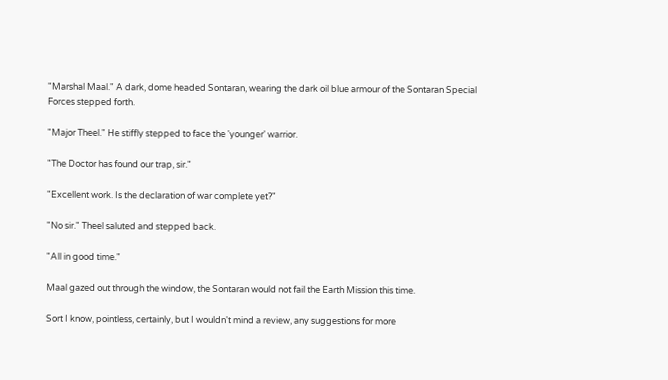"Marshal Maal." A dark, dome headed Sontaran, wearing the dark oil blue armour of the Sontaran Special Forces stepped forth.

"Major Theel." He stiffly stepped to face the 'younger' warrior.

"The Doctor has found our trap, sir."

"Excellent work. Is the declaration of war complete yet?"

"No sir." Theel saluted and stepped back.

"All in good time."

Maal gazed out through the window, the Sontaran would not fail the Earth Mission this time.

Sort I know, pointless, certainly, but I wouldn't mind a review, any suggestions for more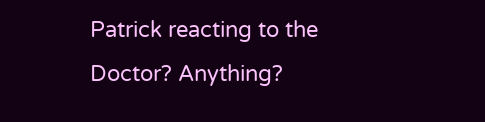Patrick reacting to the Doctor? Anything?